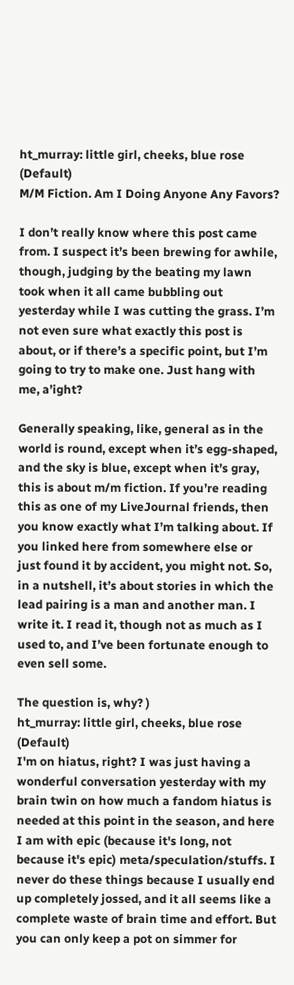ht_murray: little girl, cheeks, blue rose (Default)
M/M Fiction. Am I Doing Anyone Any Favors?

I don’t really know where this post came from. I suspect it’s been brewing for awhile, though, judging by the beating my lawn took when it all came bubbling out yesterday while I was cutting the grass. I’m not even sure what exactly this post is about, or if there’s a specific point, but I’m going to try to make one. Just hang with me, a’ight?

Generally speaking, like, general as in the world is round, except when it’s egg-shaped, and the sky is blue, except when it’s gray, this is about m/m fiction. If you’re reading this as one of my LiveJournal friends, then you know exactly what I’m talking about. If you linked here from somewhere else or just found it by accident, you might not. So, in a nutshell, it’s about stories in which the lead pairing is a man and another man. I write it. I read it, though not as much as I used to, and I’ve been fortunate enough to even sell some.

The question is, why? )
ht_murray: little girl, cheeks, blue rose (Default)
I'm on hiatus, right? I was just having a wonderful conversation yesterday with my brain twin on how much a fandom hiatus is needed at this point in the season, and here I am with epic (because it's long, not because it's epic) meta/speculation/stuffs. I never do these things because I usually end up completely jossed, and it all seems like a complete waste of brain time and effort. But you can only keep a pot on simmer for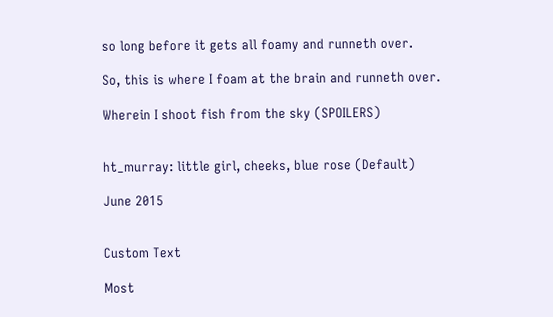so long before it gets all foamy and runneth over.

So, this is where I foam at the brain and runneth over.

Wherein I shoot fish from the sky (SPOILERS)


ht_murray: little girl, cheeks, blue rose (Default)

June 2015


Custom Text

Most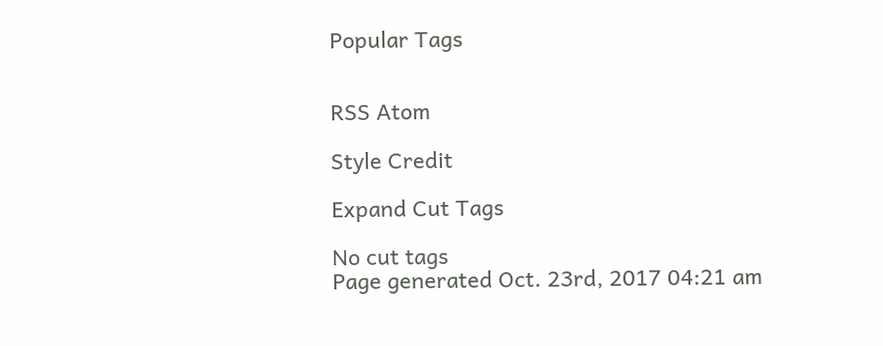Popular Tags


RSS Atom

Style Credit

Expand Cut Tags

No cut tags
Page generated Oct. 23rd, 2017 04:21 am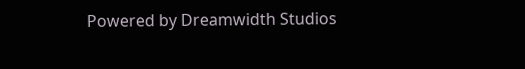Powered by Dreamwidth Studios